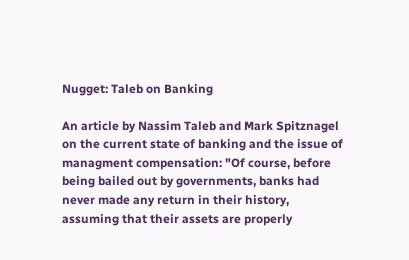Nugget: Taleb on Banking

An article by Nassim Taleb and Mark Spitznagel on the current state of banking and the issue of managment compensation: "Of course, before being bailed out by governments, banks had never made any return in their history, assuming that their assets are properly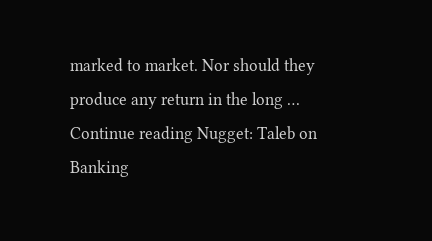marked to market. Nor should they produce any return in the long … Continue reading Nugget: Taleb on Banking